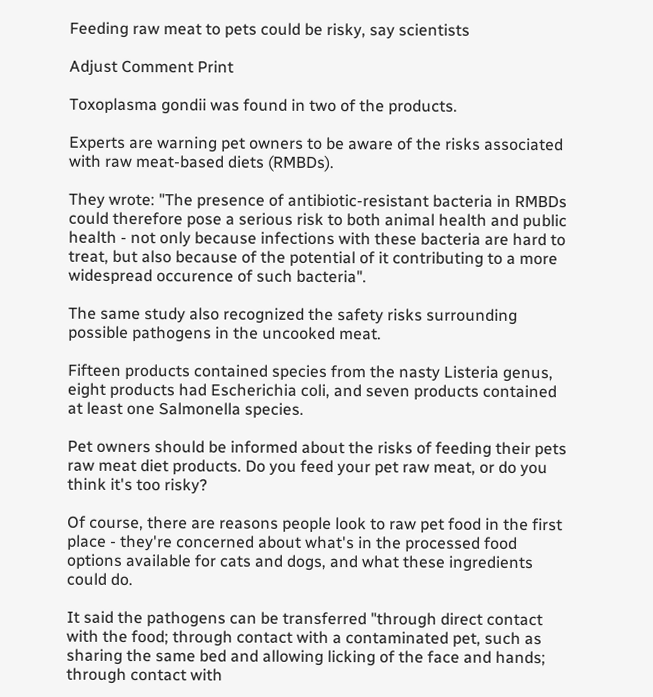Feeding raw meat to pets could be risky, say scientists

Adjust Comment Print

Toxoplasma gondii was found in two of the products.

Experts are warning pet owners to be aware of the risks associated with raw meat-based diets (RMBDs).

They wrote: "The presence of antibiotic-resistant bacteria in RMBDs could therefore pose a serious risk to both animal health and public health - not only because infections with these bacteria are hard to treat, but also because of the potential of it contributing to a more widespread occurence of such bacteria".

The same study also recognized the safety risks surrounding possible pathogens in the uncooked meat.

Fifteen products contained species from the nasty Listeria genus, eight products had Escherichia coli, and seven products contained at least one Salmonella species.

Pet owners should be informed about the risks of feeding their pets raw meat diet products. Do you feed your pet raw meat, or do you think it's too risky?

Of course, there are reasons people look to raw pet food in the first place - they're concerned about what's in the processed food options available for cats and dogs, and what these ingredients could do.

It said the pathogens can be transferred "through direct contact with the food; through contact with a contaminated pet, such as sharing the same bed and allowing licking of the face and hands; through contact with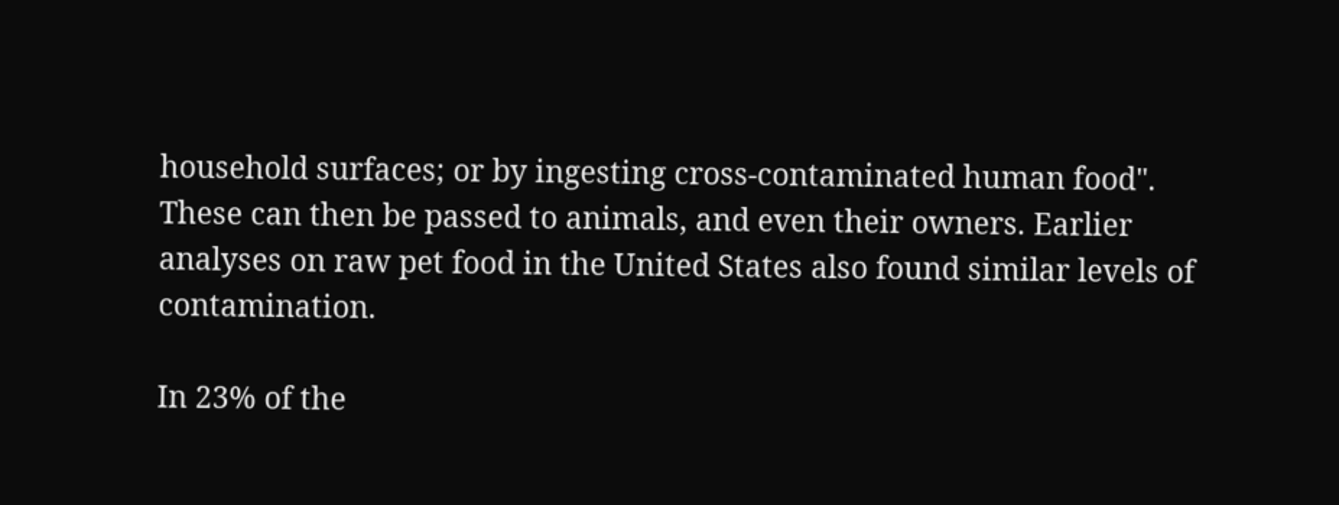household surfaces; or by ingesting cross-contaminated human food". These can then be passed to animals, and even their owners. Earlier analyses on raw pet food in the United States also found similar levels of contamination.

In 23% of the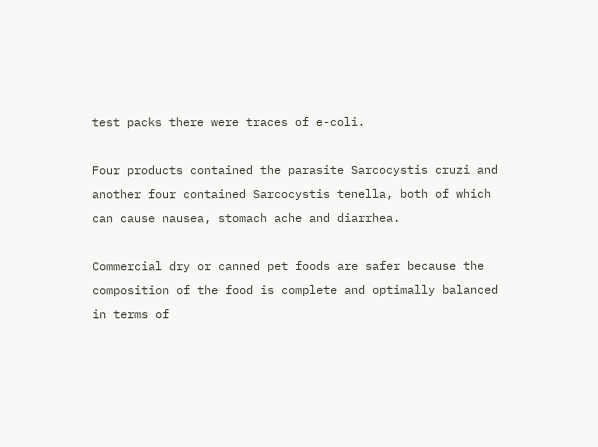test packs there were traces of e-coli.

Four products contained the parasite Sarcocystis cruzi and another four contained Sarcocystis tenella, both of which can cause nausea, stomach ache and diarrhea.

Commercial dry or canned pet foods are safer because the composition of the food is complete and optimally balanced in terms of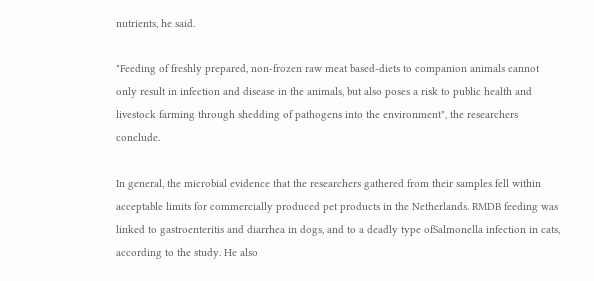nutrients, he said.

"Feeding of freshly prepared, non-frozen raw meat based-diets to companion animals cannot only result in infection and disease in the animals, but also poses a risk to public health and livestock farming through shedding of pathogens into the environment", the researchers conclude.

In general, the microbial evidence that the researchers gathered from their samples fell within acceptable limits for commercially produced pet products in the Netherlands. RMDB feeding was linked to gastroenteritis and diarrhea in dogs, and to a deadly type ofSalmonella infection in cats, according to the study. He also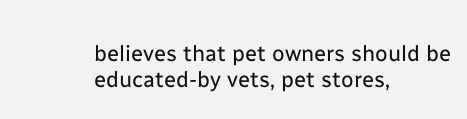believes that pet owners should be educated-by vets, pet stores,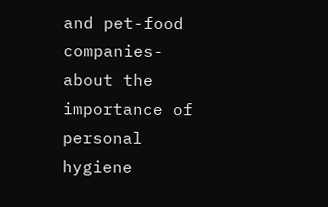and pet-food companies-about the importance of personal hygiene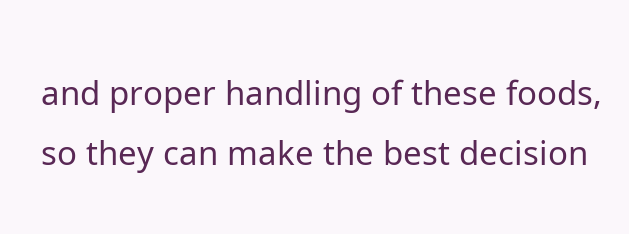and proper handling of these foods, so they can make the best decision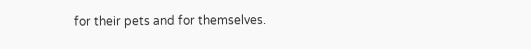for their pets and for themselves.